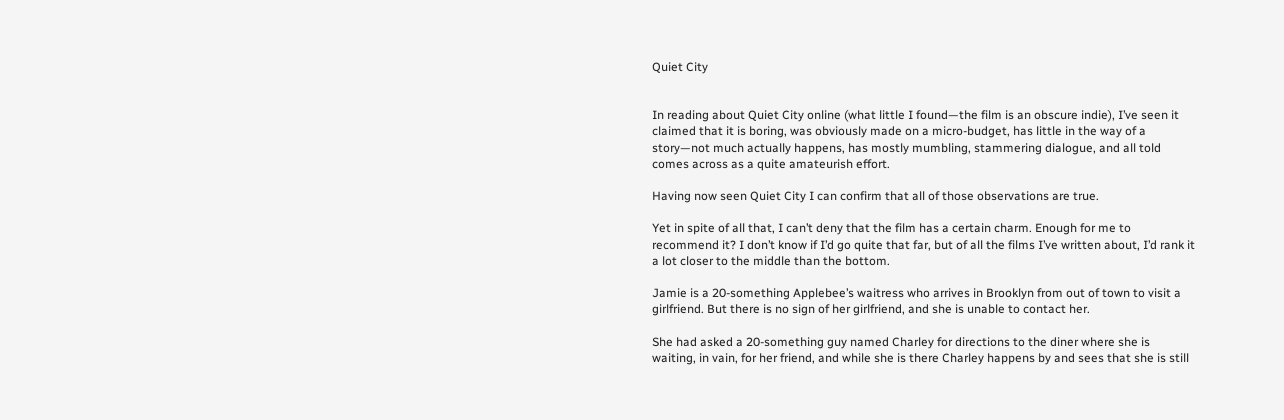Quiet City


In reading about Quiet City online (what little I found—the film is an obscure indie), I’ve seen it claimed that it is boring, was obviously made on a micro-budget, has little in the way of a story—not much actually happens, has mostly mumbling, stammering dialogue, and all told comes across as a quite amateurish effort.

Having now seen Quiet City I can confirm that all of those observations are true.

Yet in spite of all that, I can’t deny that the film has a certain charm. Enough for me to recommend it? I don’t know if I’d go quite that far, but of all the films I’ve written about, I’d rank it a lot closer to the middle than the bottom.

Jamie is a 20-something Applebee’s waitress who arrives in Brooklyn from out of town to visit a girlfriend. But there is no sign of her girlfriend, and she is unable to contact her.

She had asked a 20-something guy named Charley for directions to the diner where she is waiting, in vain, for her friend, and while she is there Charley happens by and sees that she is still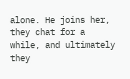alone. He joins her, they chat for a while, and ultimately they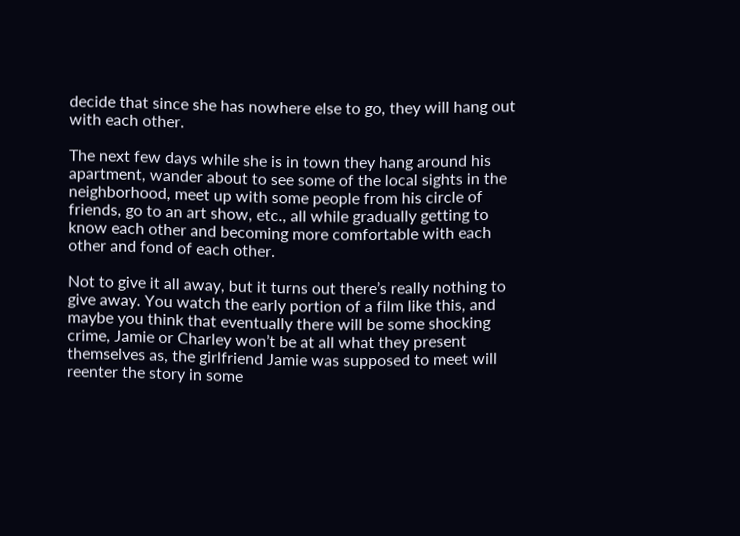decide that since she has nowhere else to go, they will hang out with each other.

The next few days while she is in town they hang around his apartment, wander about to see some of the local sights in the neighborhood, meet up with some people from his circle of friends, go to an art show, etc., all while gradually getting to know each other and becoming more comfortable with each other and fond of each other.

Not to give it all away, but it turns out there’s really nothing to give away. You watch the early portion of a film like this, and maybe you think that eventually there will be some shocking crime, Jamie or Charley won’t be at all what they present themselves as, the girlfriend Jamie was supposed to meet will reenter the story in some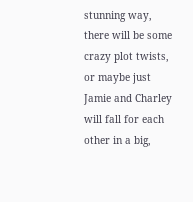stunning way, there will be some crazy plot twists, or maybe just Jamie and Charley will fall for each other in a big,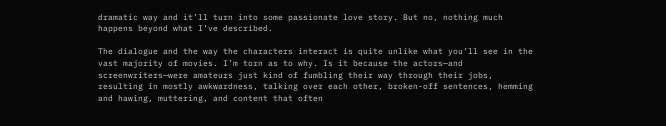dramatic way and it’ll turn into some passionate love story. But no, nothing much happens beyond what I’ve described.

The dialogue and the way the characters interact is quite unlike what you’ll see in the vast majority of movies. I’m torn as to why. Is it because the actors—and screenwriters—were amateurs just kind of fumbling their way through their jobs, resulting in mostly awkwardness, talking over each other, broken-off sentences, hemming and hawing, muttering, and content that often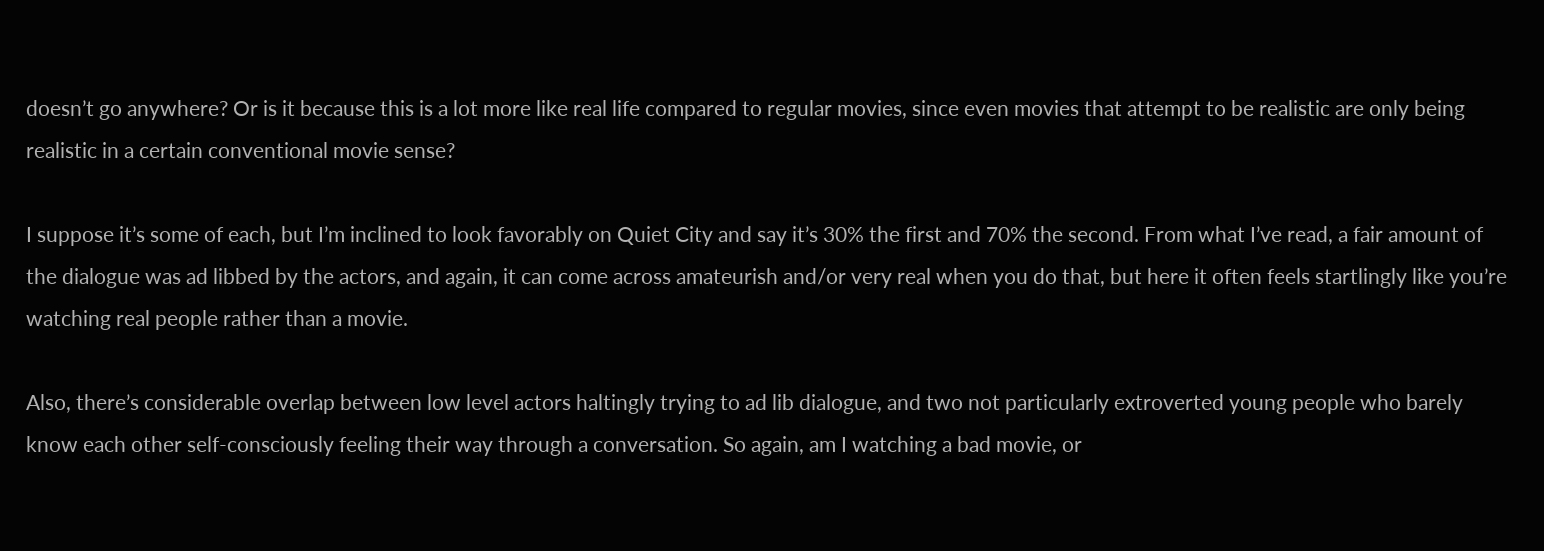doesn’t go anywhere? Or is it because this is a lot more like real life compared to regular movies, since even movies that attempt to be realistic are only being realistic in a certain conventional movie sense?

I suppose it’s some of each, but I’m inclined to look favorably on Quiet City and say it’s 30% the first and 70% the second. From what I’ve read, a fair amount of the dialogue was ad libbed by the actors, and again, it can come across amateurish and/or very real when you do that, but here it often feels startlingly like you’re watching real people rather than a movie.

Also, there’s considerable overlap between low level actors haltingly trying to ad lib dialogue, and two not particularly extroverted young people who barely know each other self-consciously feeling their way through a conversation. So again, am I watching a bad movie, or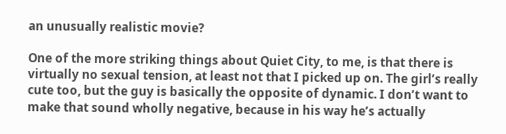an unusually realistic movie?

One of the more striking things about Quiet City, to me, is that there is virtually no sexual tension, at least not that I picked up on. The girl’s really cute too, but the guy is basically the opposite of dynamic. I don’t want to make that sound wholly negative, because in his way he’s actually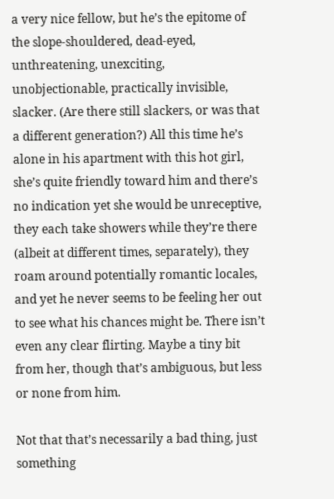a very nice fellow, but he’s the epitome of the slope-shouldered, dead-eyed, unthreatening, unexciting, unobjectionable, practically invisible, slacker. (Are there still slackers, or was that a different generation?) All this time he’s alone in his apartment with this hot girl, she’s quite friendly toward him and there’s no indication yet she would be unreceptive, they each take showers while they’re there (albeit at different times, separately), they roam around potentially romantic locales, and yet he never seems to be feeling her out to see what his chances might be. There isn’t even any clear flirting. Maybe a tiny bit from her, though that’s ambiguous, but less or none from him.

Not that that’s necessarily a bad thing, just something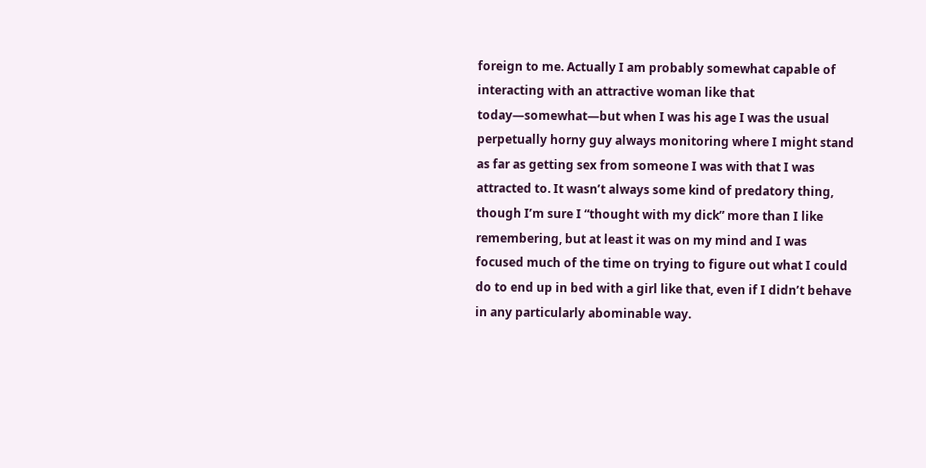foreign to me. Actually I am probably somewhat capable of interacting with an attractive woman like that today—somewhat—but when I was his age I was the usual perpetually horny guy always monitoring where I might stand as far as getting sex from someone I was with that I was attracted to. It wasn’t always some kind of predatory thing, though I’m sure I “thought with my dick” more than I like remembering, but at least it was on my mind and I was focused much of the time on trying to figure out what I could do to end up in bed with a girl like that, even if I didn’t behave in any particularly abominable way.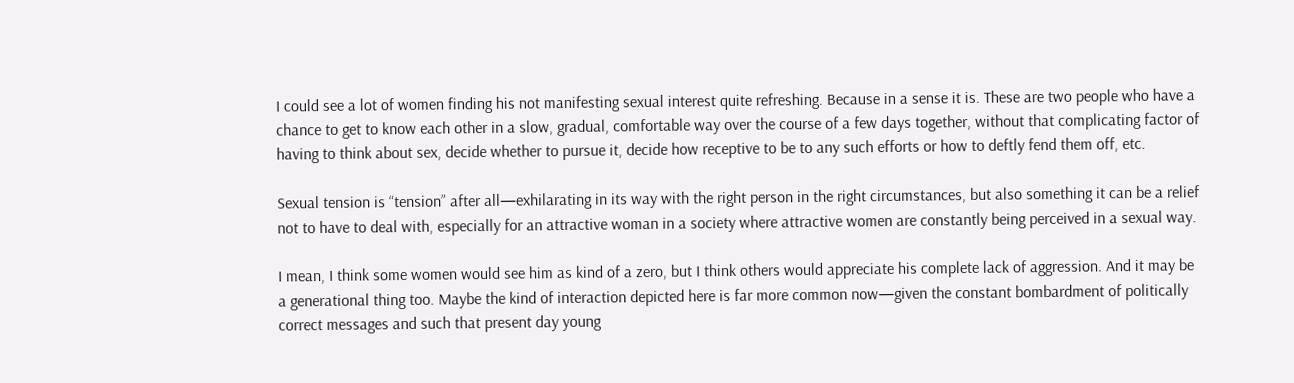I could see a lot of women finding his not manifesting sexual interest quite refreshing. Because in a sense it is. These are two people who have a chance to get to know each other in a slow, gradual, comfortable way over the course of a few days together, without that complicating factor of having to think about sex, decide whether to pursue it, decide how receptive to be to any such efforts or how to deftly fend them off, etc.

Sexual tension is “tension” after all—exhilarating in its way with the right person in the right circumstances, but also something it can be a relief not to have to deal with, especially for an attractive woman in a society where attractive women are constantly being perceived in a sexual way.

I mean, I think some women would see him as kind of a zero, but I think others would appreciate his complete lack of aggression. And it may be a generational thing too. Maybe the kind of interaction depicted here is far more common now—given the constant bombardment of politically correct messages and such that present day young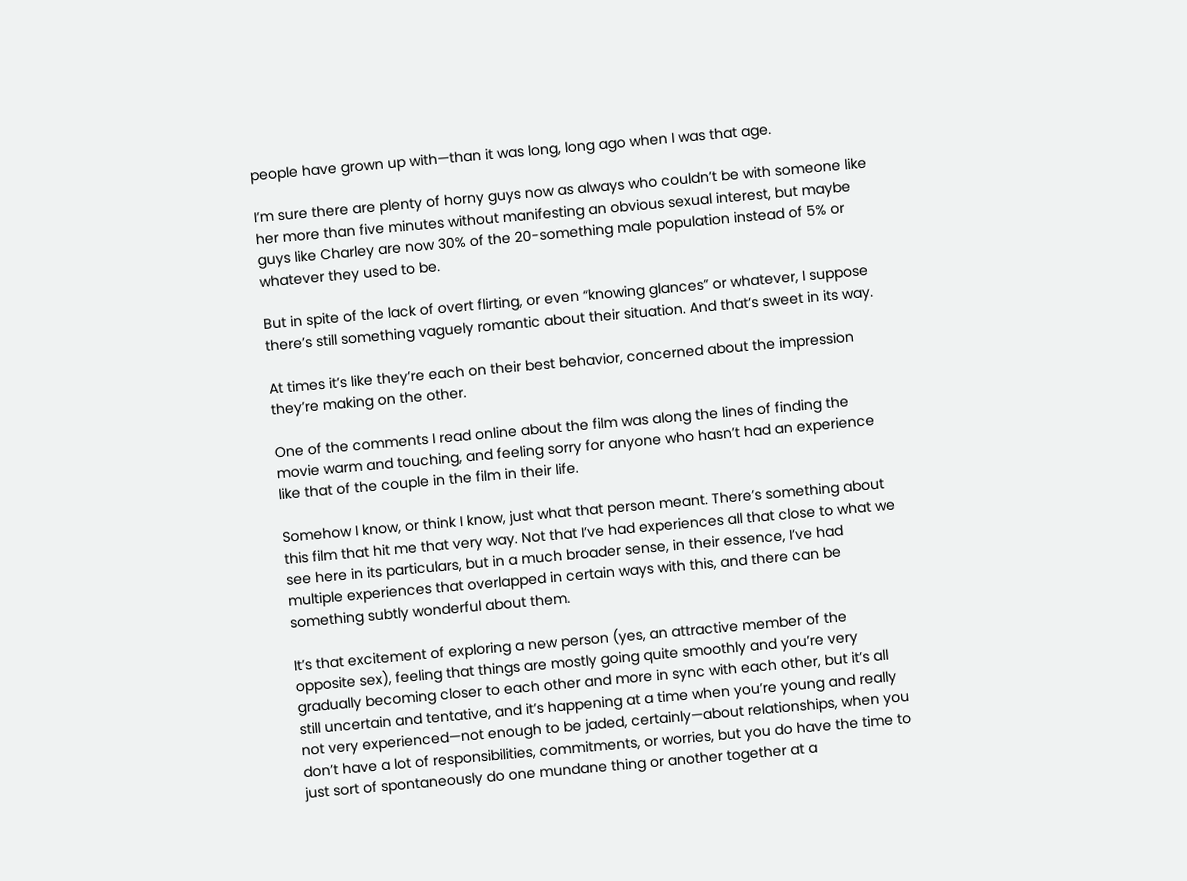people have grown up with—than it was long, long ago when I was that age.

I’m sure there are plenty of horny guys now as always who couldn’t be with someone like her more than five minutes without manifesting an obvious sexual interest, but maybe guys like Charley are now 30% of the 20-something male population instead of 5% or whatever they used to be.

But in spite of the lack of overt flirting, or even “knowing glances” or whatever, I suppose there’s still something vaguely romantic about their situation. And that’s sweet in its way.

At times it’s like they’re each on their best behavior, concerned about the impression they’re making on the other.

One of the comments I read online about the film was along the lines of finding the movie warm and touching, and feeling sorry for anyone who hasn’t had an experience like that of the couple in the film in their life.

Somehow I know, or think I know, just what that person meant. There’s something about this film that hit me that very way. Not that I’ve had experiences all that close to what we see here in its particulars, but in a much broader sense, in their essence, I’ve had multiple experiences that overlapped in certain ways with this, and there can be something subtly wonderful about them.

It’s that excitement of exploring a new person (yes, an attractive member of the opposite sex), feeling that things are mostly going quite smoothly and you’re very gradually becoming closer to each other and more in sync with each other, but it’s all still uncertain and tentative, and it’s happening at a time when you’re young and really not very experienced—not enough to be jaded, certainly—about relationships, when you don’t have a lot of responsibilities, commitments, or worries, but you do have the time to just sort of spontaneously do one mundane thing or another together at a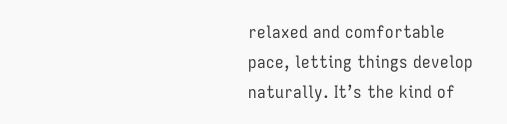relaxed and comfortable pace, letting things develop naturally. It’s the kind of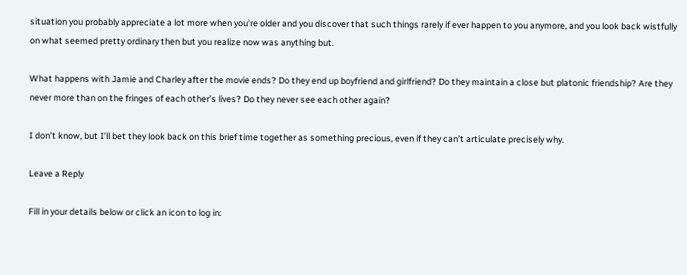situation you probably appreciate a lot more when you’re older and you discover that such things rarely if ever happen to you anymore, and you look back wistfully on what seemed pretty ordinary then but you realize now was anything but.

What happens with Jamie and Charley after the movie ends? Do they end up boyfriend and girlfriend? Do they maintain a close but platonic friendship? Are they never more than on the fringes of each other’s lives? Do they never see each other again?

I don’t know, but I’ll bet they look back on this brief time together as something precious, even if they can’t articulate precisely why.

Leave a Reply

Fill in your details below or click an icon to log in: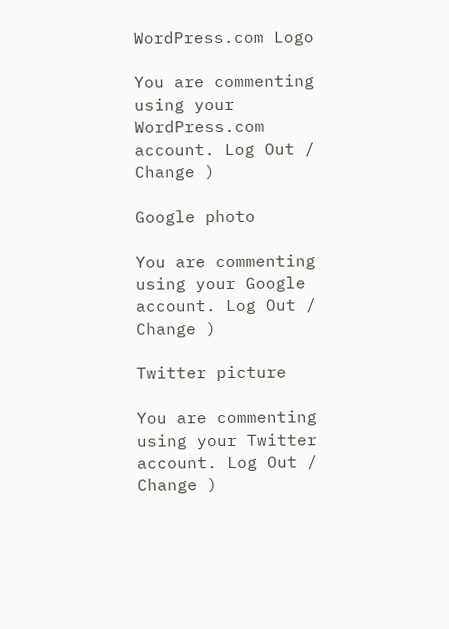WordPress.com Logo

You are commenting using your WordPress.com account. Log Out /  Change )

Google photo

You are commenting using your Google account. Log Out /  Change )

Twitter picture

You are commenting using your Twitter account. Log Out /  Change )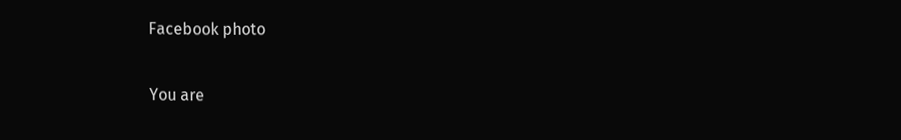Facebook photo

You are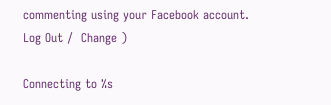commenting using your Facebook account. Log Out /  Change )

Connecting to %s